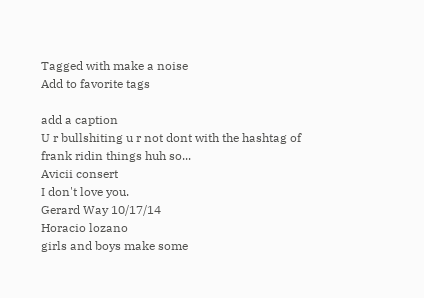Tagged with make a noise
Add to favorite tags

add a caption
U r bullshiting u r not dont with the hashtag of frank ridin things huh so...
Avicii consert
I don't love you.
Gerard Way 10/17/14
Horacio lozano
girls and boys make some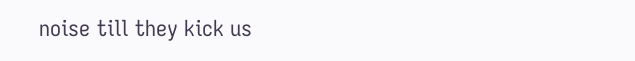noise till they kick us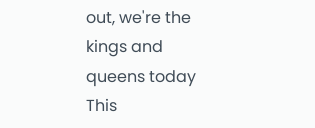out, we're the kings and queens today
This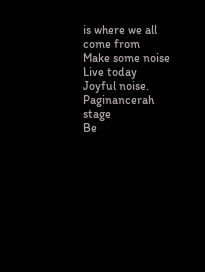is where we all come from
Make some noise
Live today
Joyful noise.
Paginancerah stage
Be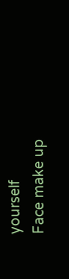yourself
Face make up